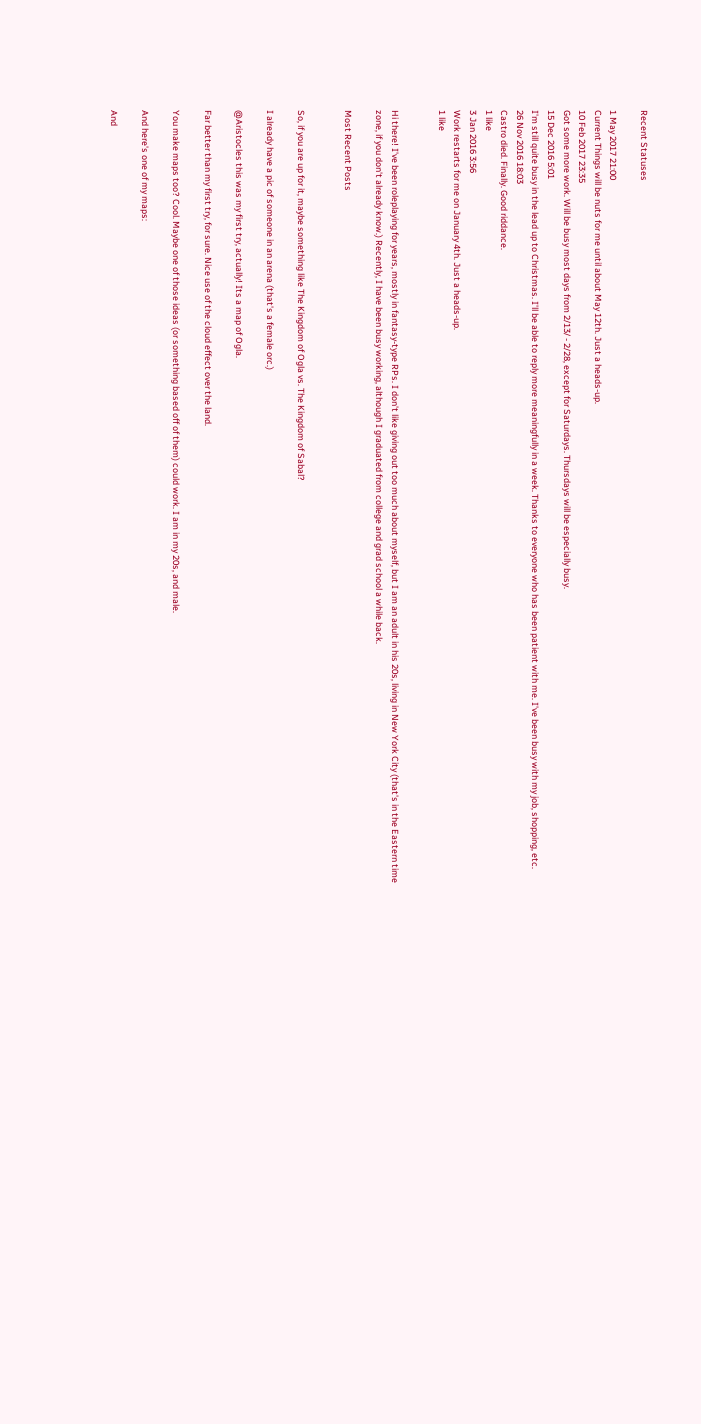Recent Statuses

1 May 2017 21:00
Current Things will be nuts for me until about May 12th. Just a heads-up.
10 Feb 2017 23:35
Got some more work. Will be busy most days from 2/13/ - 2/28, except for Saturdays. Thursdays will be especially busy.
15 Dec 2016 5:01
I'm still quite busy in the lead up to Christmas. I'll be able to reply more meaningfully in a week. Thanks to everyone who has been patient with me. I've been busy with my job, shopping, etc.
26 Nov 2016 18:03
Castro died. Finally. Good riddance.
1 like
3 Jan 2016 3:56
Work restarts for me on January 4th. Just a heads-up.
1 like


Hi there! I've been roleplaying for years, mostly in fantasy-type RPs. I don't like giving out too much about myself, but I am an adult in his 20s, living in New York City (that's in the Eastern time zone, if you don't already know.) Recently, I have been busy working, although I graduated from college and grad school a while back.

Most Recent Posts


So, if you are up for it, maybe something like The Kingdom of Ogla vs. The Kingdom of Sabal?

I already have a pic of someone in an arena (that's a female orc.)

@Aristocles this was my first try, actually! Its a map of Ogla.

Far better than my first try, for sure. Nice use of the cloud effect over the land.

You make maps too? Cool. Maybe one of those ideas (or something based off of them) could work. I am in my 20s, and male.

And here's one of my maps:

And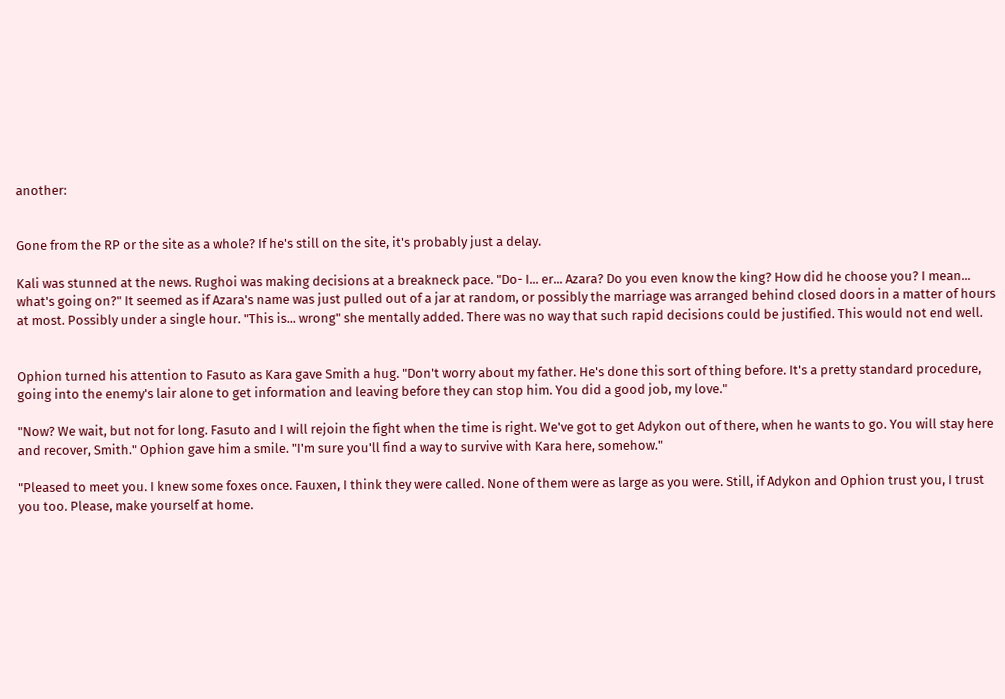another:


Gone from the RP or the site as a whole? If he's still on the site, it's probably just a delay.

Kali was stunned at the news. Rughoi was making decisions at a breakneck pace. "Do- I... er... Azara? Do you even know the king? How did he choose you? I mean... what's going on?" It seemed as if Azara's name was just pulled out of a jar at random, or possibly the marriage was arranged behind closed doors in a matter of hours at most. Possibly under a single hour. "This is... wrong" she mentally added. There was no way that such rapid decisions could be justified. This would not end well.


Ophion turned his attention to Fasuto as Kara gave Smith a hug. "Don't worry about my father. He's done this sort of thing before. It's a pretty standard procedure, going into the enemy's lair alone to get information and leaving before they can stop him. You did a good job, my love."

"Now? We wait, but not for long. Fasuto and I will rejoin the fight when the time is right. We've got to get Adykon out of there, when he wants to go. You will stay here and recover, Smith." Ophion gave him a smile. "I'm sure you'll find a way to survive with Kara here, somehow."

"Pleased to meet you. I knew some foxes once. Fauxen, I think they were called. None of them were as large as you were. Still, if Adykon and Ophion trust you, I trust you too. Please, make yourself at home.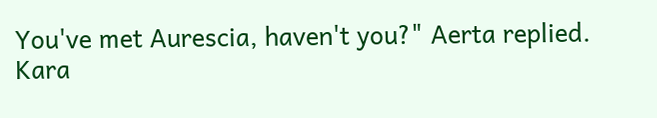You've met Aurescia, haven't you?" Aerta replied. Kara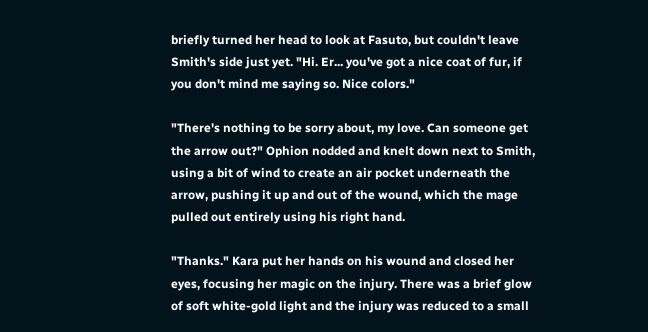briefly turned her head to look at Fasuto, but couldn't leave Smith's side just yet. "Hi. Er... you've got a nice coat of fur, if you don't mind me saying so. Nice colors."

"There's nothing to be sorry about, my love. Can someone get the arrow out?" Ophion nodded and knelt down next to Smith, using a bit of wind to create an air pocket underneath the arrow, pushing it up and out of the wound, which the mage pulled out entirely using his right hand.

"Thanks." Kara put her hands on his wound and closed her eyes, focusing her magic on the injury. There was a brief glow of soft white-gold light and the injury was reduced to a small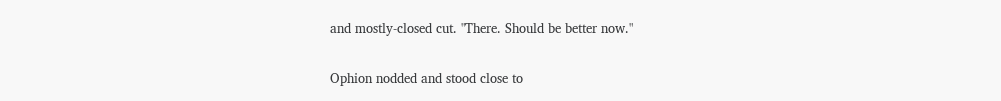and mostly-closed cut. "There. Should be better now."

Ophion nodded and stood close to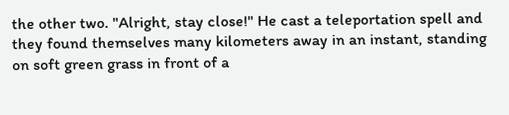the other two. "Alright, stay close!" He cast a teleportation spell and they found themselves many kilometers away in an instant, standing on soft green grass in front of a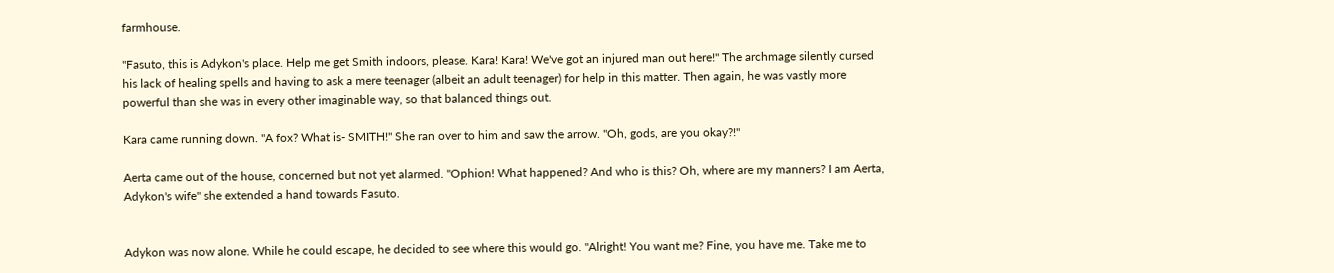farmhouse.

"Fasuto, this is Adykon's place. Help me get Smith indoors, please. Kara! Kara! We've got an injured man out here!" The archmage silently cursed his lack of healing spells and having to ask a mere teenager (albeit an adult teenager) for help in this matter. Then again, he was vastly more powerful than she was in every other imaginable way, so that balanced things out.

Kara came running down. "A fox? What is- SMITH!" She ran over to him and saw the arrow. "Oh, gods, are you okay?!"

Aerta came out of the house, concerned but not yet alarmed. "Ophion! What happened? And who is this? Oh, where are my manners? I am Aerta, Adykon's wife" she extended a hand towards Fasuto.


Adykon was now alone. While he could escape, he decided to see where this would go. "Alright! You want me? Fine, you have me. Take me to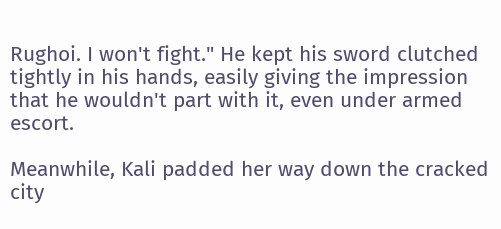Rughoi. I won't fight." He kept his sword clutched tightly in his hands, easily giving the impression that he wouldn't part with it, even under armed escort.

Meanwhile, Kali padded her way down the cracked city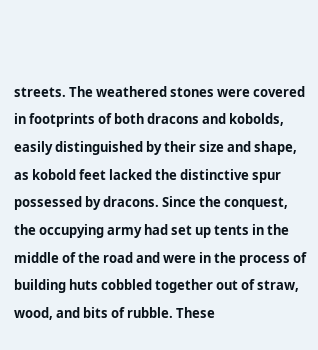streets. The weathered stones were covered in footprints of both dracons and kobolds, easily distinguished by their size and shape, as kobold feet lacked the distinctive spur possessed by dracons. Since the conquest, the occupying army had set up tents in the middle of the road and were in the process of building huts cobbled together out of straw, wood, and bits of rubble. These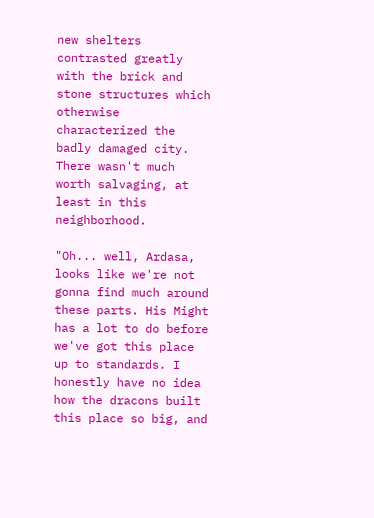new shelters contrasted greatly with the brick and stone structures which otherwise characterized the badly damaged city. There wasn't much worth salvaging, at least in this neighborhood.

"Oh... well, Ardasa, looks like we're not gonna find much around these parts. His Might has a lot to do before we've got this place up to standards. I honestly have no idea how the dracons built this place so big, and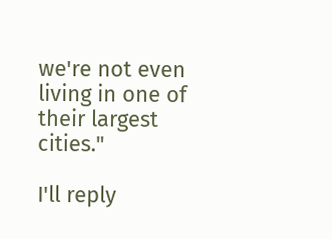we're not even living in one of their largest cities."

I'll reply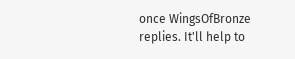once WingsOfBronze replies. It'll help to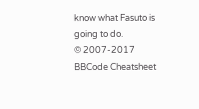know what Fasuto is going to do.
© 2007-2017
BBCode Cheatsheet